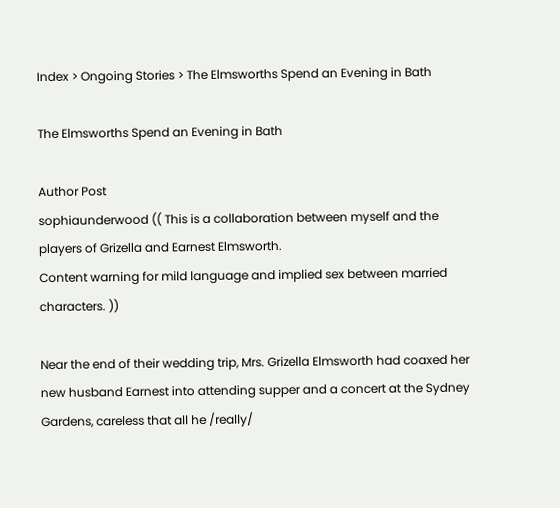Index > Ongoing Stories > The Elmsworths Spend an Evening in Bath

The Elmsworths Spend an Evening in Bath

Author Post
sophiaunderwood (( This is a collaboration between myself and the players of Grizella and Earnest Elmsworth.
Content warning for mild language and implied sex between married characters. ))

Near the end of their wedding trip, Mrs. Grizella Elmsworth had coaxed her new husband Earnest into attending supper and a concert at the Sydney Gardens, careless that all he /really/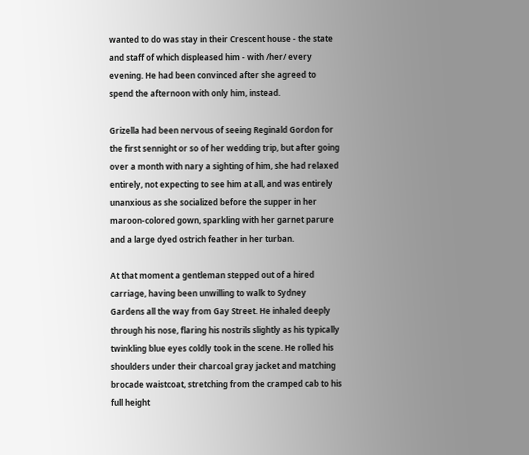wanted to do was stay in their Crescent house - the state and staff of which displeased him - with /her/ every evening. He had been convinced after she agreed to spend the afternoon with only him, instead.

Grizella had been nervous of seeing Reginald Gordon for the first sennight or so of her wedding trip, but after going over a month with nary a sighting of him, she had relaxed entirely, not expecting to see him at all, and was entirely unanxious as she socialized before the supper in her maroon-colored gown, sparkling with her garnet parure and a large dyed ostrich feather in her turban.

At that moment a gentleman stepped out of a hired carriage, having been unwilling to walk to Sydney Gardens all the way from Gay Street. He inhaled deeply through his nose, flaring his nostrils slightly as his typically twinkling blue eyes coldly took in the scene. He rolled his shoulders under their charcoal gray jacket and matching brocade waistcoat, stretching from the cramped cab to his full height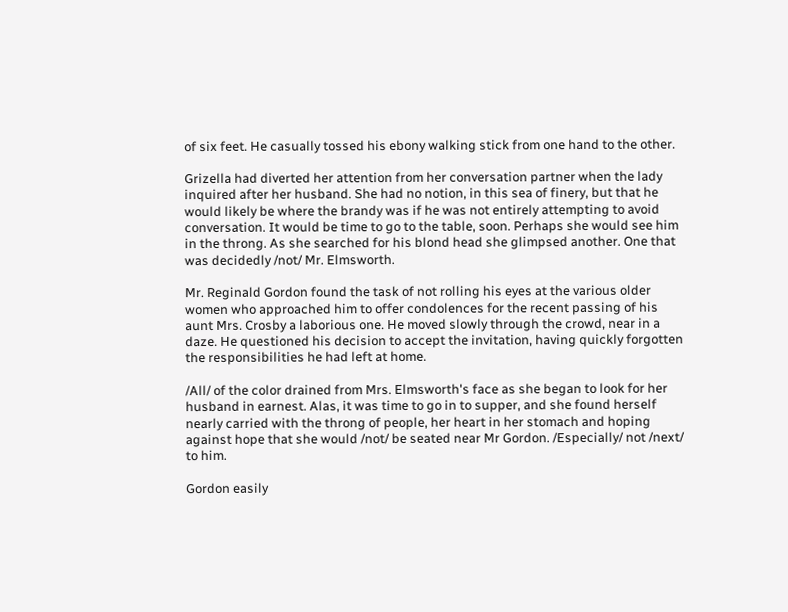of six feet. He casually tossed his ebony walking stick from one hand to the other.

Grizella had diverted her attention from her conversation partner when the lady inquired after her husband. She had no notion, in this sea of finery, but that he would likely be where the brandy was if he was not entirely attempting to avoid conversation. It would be time to go to the table, soon. Perhaps she would see him in the throng. As she searched for his blond head she glimpsed another. One that was decidedly /not/ Mr. Elmsworth.

Mr. Reginald Gordon found the task of not rolling his eyes at the various older women who approached him to offer condolences for the recent passing of his aunt Mrs. Crosby a laborious one. He moved slowly through the crowd, near in a daze. He questioned his decision to accept the invitation, having quickly forgotten the responsibilities he had left at home.

/All/ of the color drained from Mrs. Elmsworth's face as she began to look for her husband in earnest. Alas, it was time to go in to supper, and she found herself nearly carried with the throng of people, her heart in her stomach and hoping against hope that she would /not/ be seated near Mr Gordon. /Especially/ not /next/ to him.

Gordon easily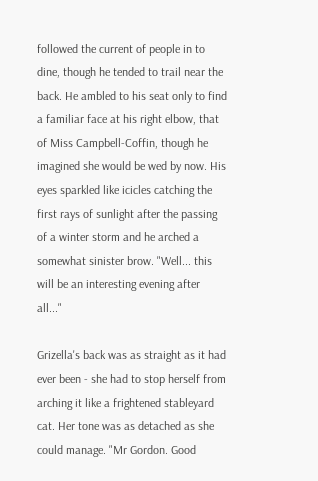followed the current of people in to dine, though he tended to trail near the back. He ambled to his seat only to find a familiar face at his right elbow, that of Miss Campbell-Coffin, though he imagined she would be wed by now. His eyes sparkled like icicles catching the first rays of sunlight after the passing of a winter storm and he arched a somewhat sinister brow. "Well... this will be an interesting evening after all..."

Grizella's back was as straight as it had ever been - she had to stop herself from arching it like a frightened stableyard cat. Her tone was as detached as she could manage. "Mr Gordon. Good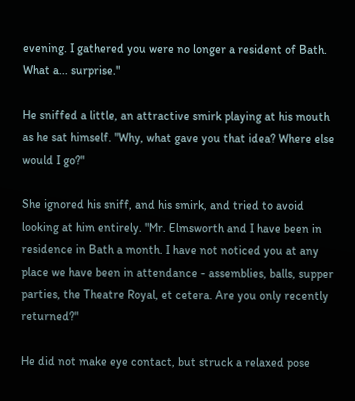evening. I gathered you were no longer a resident of Bath. What a... surprise."

He sniffed a little, an attractive smirk playing at his mouth as he sat himself. "Why, what gave you that idea? Where else would I go?"

She ignored his sniff, and his smirk, and tried to avoid looking at him entirely. "Mr. Elmsworth and I have been in residence in Bath a month. I have not noticed you at any place we have been in attendance - assemblies, balls, supper parties, the Theatre Royal, et cetera. Are you only recently returned?"

He did not make eye contact, but struck a relaxed pose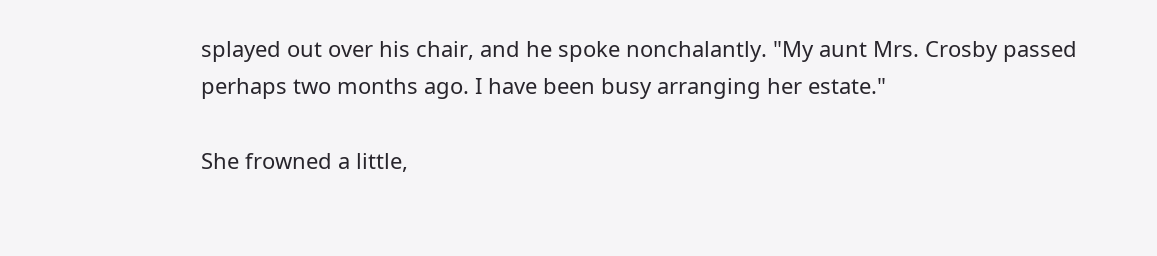splayed out over his chair, and he spoke nonchalantly. "My aunt Mrs. Crosby passed perhaps two months ago. I have been busy arranging her estate."

She frowned a little,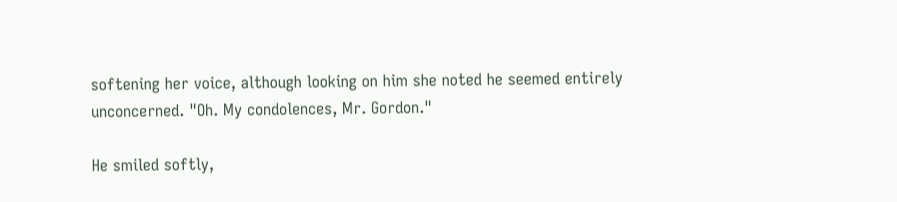softening her voice, although looking on him she noted he seemed entirely unconcerned. "Oh. My condolences, Mr. Gordon."

He smiled softly,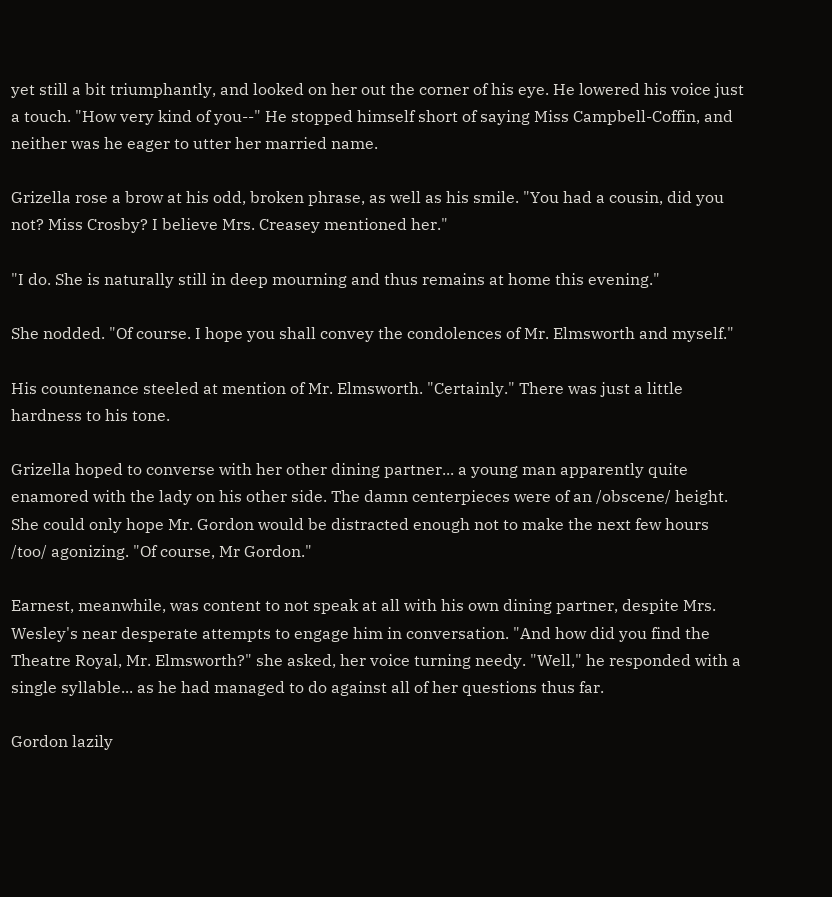yet still a bit triumphantly, and looked on her out the corner of his eye. He lowered his voice just a touch. "How very kind of you--" He stopped himself short of saying Miss Campbell-Coffin, and neither was he eager to utter her married name.

Grizella rose a brow at his odd, broken phrase, as well as his smile. "You had a cousin, did you not? Miss Crosby? I believe Mrs. Creasey mentioned her."

"I do. She is naturally still in deep mourning and thus remains at home this evening."

She nodded. "Of course. I hope you shall convey the condolences of Mr. Elmsworth and myself."

His countenance steeled at mention of Mr. Elmsworth. "Certainly." There was just a little hardness to his tone.

Grizella hoped to converse with her other dining partner... a young man apparently quite enamored with the lady on his other side. The damn centerpieces were of an /obscene/ height. She could only hope Mr. Gordon would be distracted enough not to make the next few hours /too/ agonizing. "Of course, Mr Gordon."

Earnest, meanwhile, was content to not speak at all with his own dining partner, despite Mrs. Wesley's near desperate attempts to engage him in conversation. "And how did you find the Theatre Royal, Mr. Elmsworth?" she asked, her voice turning needy. "Well," he responded with a single syllable... as he had managed to do against all of her questions thus far.

Gordon lazily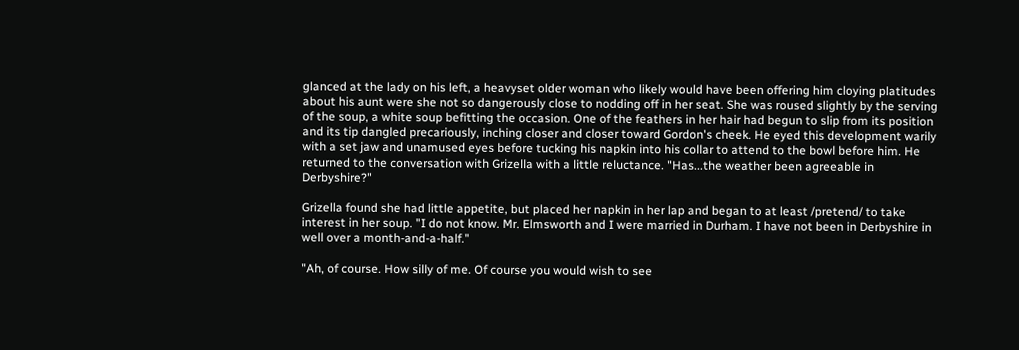glanced at the lady on his left, a heavyset older woman who likely would have been offering him cloying platitudes about his aunt were she not so dangerously close to nodding off in her seat. She was roused slightly by the serving of the soup, a white soup befitting the occasion. One of the feathers in her hair had begun to slip from its position and its tip dangled precariously, inching closer and closer toward Gordon's cheek. He eyed this development warily with a set jaw and unamused eyes before tucking his napkin into his collar to attend to the bowl before him. He returned to the conversation with Grizella with a little reluctance. "Has...the weather been agreeable in Derbyshire?"

Grizella found she had little appetite, but placed her napkin in her lap and began to at least /pretend/ to take interest in her soup. "I do not know. Mr. Elmsworth and I were married in Durham. I have not been in Derbyshire in well over a month-and-a-half."

"Ah, of course. How silly of me. Of course you would wish to see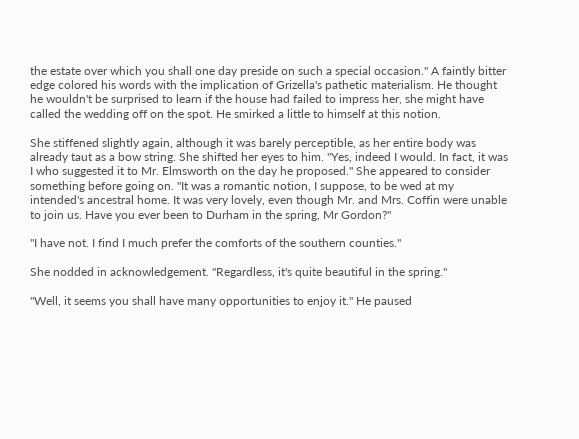the estate over which you shall one day preside on such a special occasion." A faintly bitter edge colored his words with the implication of Grizella's pathetic materialism. He thought he wouldn't be surprised to learn if the house had failed to impress her, she might have called the wedding off on the spot. He smirked a little to himself at this notion.

She stiffened slightly again, although it was barely perceptible, as her entire body was already taut as a bow string. She shifted her eyes to him. "Yes, indeed I would. In fact, it was I who suggested it to Mr. Elmsworth on the day he proposed." She appeared to consider something before going on. "It was a romantic notion, I suppose, to be wed at my intended's ancestral home. It was very lovely, even though Mr. and Mrs. Coffin were unable to join us. Have you ever been to Durham in the spring, Mr Gordon?"

"I have not. I find I much prefer the comforts of the southern counties."

She nodded in acknowledgement. "Regardless, it's quite beautiful in the spring."

"Well, it seems you shall have many opportunities to enjoy it." He paused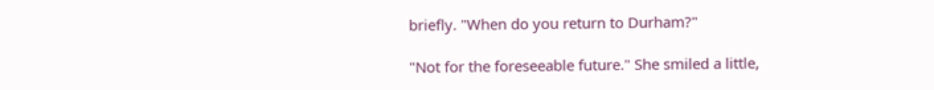briefly. "When do you return to Durham?"

"Not for the foreseeable future." She smiled a little,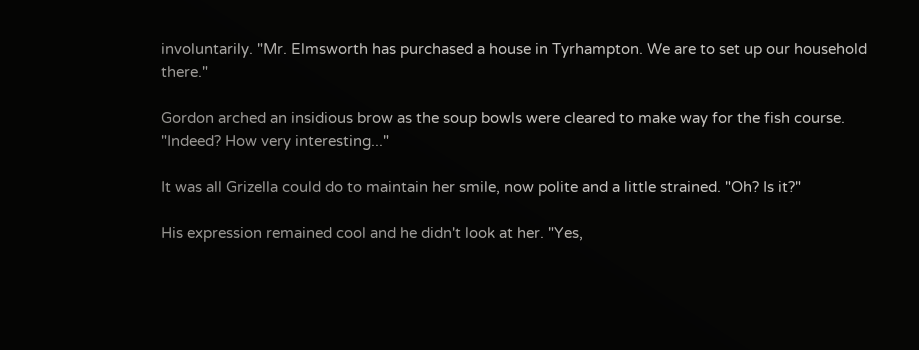involuntarily. "Mr. Elmsworth has purchased a house in Tyrhampton. We are to set up our household there."

Gordon arched an insidious brow as the soup bowls were cleared to make way for the fish course. "Indeed? How very interesting..."

It was all Grizella could do to maintain her smile, now polite and a little strained. "Oh? Is it?"

His expression remained cool and he didn't look at her. "Yes,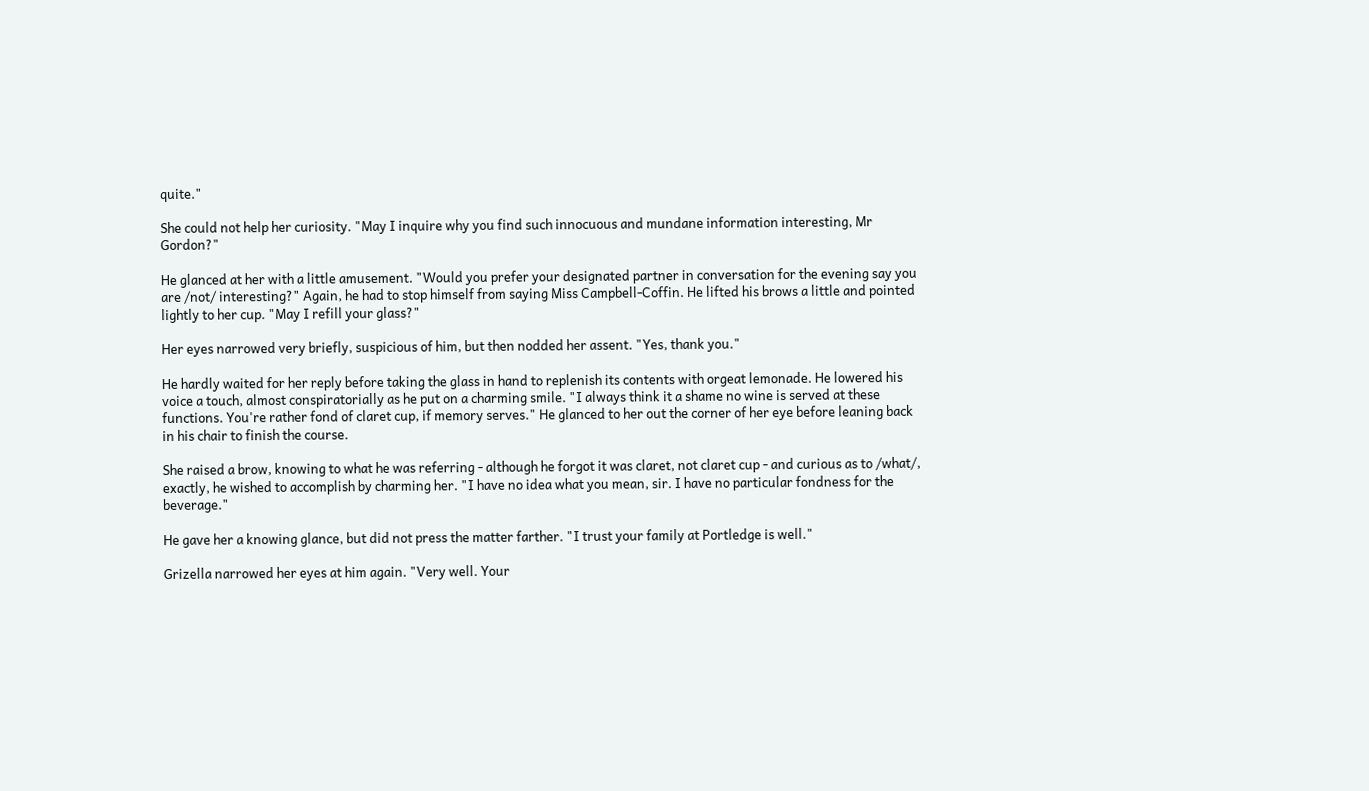quite."

She could not help her curiosity. "May I inquire why you find such innocuous and mundane information interesting, Mr Gordon?"

He glanced at her with a little amusement. "Would you prefer your designated partner in conversation for the evening say you are /not/ interesting?" Again, he had to stop himself from saying Miss Campbell-Coffin. He lifted his brows a little and pointed lightly to her cup. "May I refill your glass?"

Her eyes narrowed very briefly, suspicious of him, but then nodded her assent. "Yes, thank you."

He hardly waited for her reply before taking the glass in hand to replenish its contents with orgeat lemonade. He lowered his voice a touch, almost conspiratorially as he put on a charming smile. "I always think it a shame no wine is served at these functions. You're rather fond of claret cup, if memory serves." He glanced to her out the corner of her eye before leaning back in his chair to finish the course.

She raised a brow, knowing to what he was referring - although he forgot it was claret, not claret cup - and curious as to /what/, exactly, he wished to accomplish by charming her. "I have no idea what you mean, sir. I have no particular fondness for the beverage."

He gave her a knowing glance, but did not press the matter farther. "I trust your family at Portledge is well."

Grizella narrowed her eyes at him again. "Very well. Your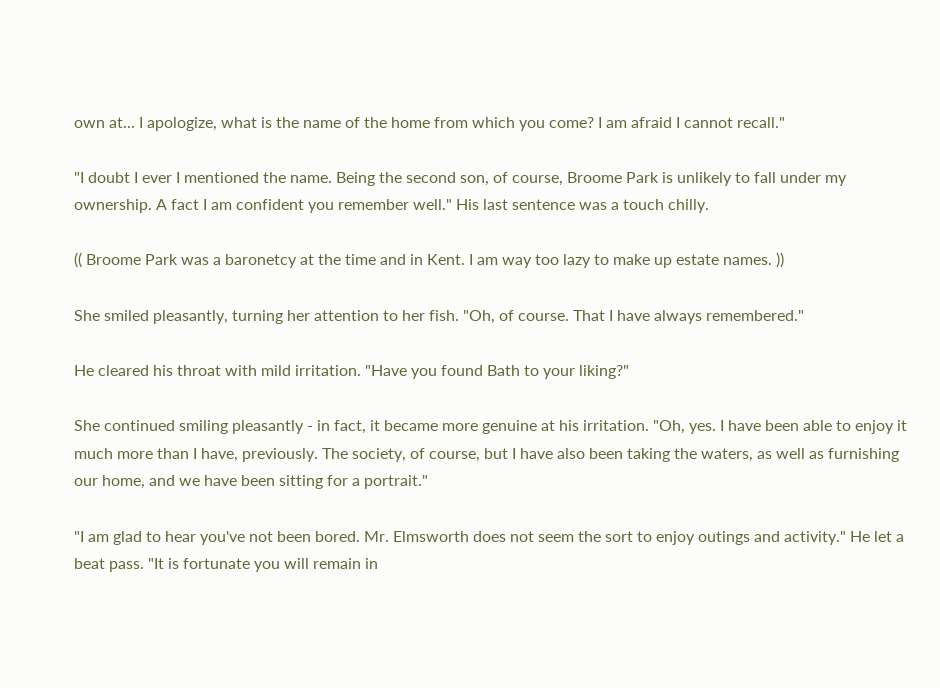own at... I apologize, what is the name of the home from which you come? I am afraid I cannot recall."

"I doubt I ever I mentioned the name. Being the second son, of course, Broome Park is unlikely to fall under my ownership. A fact I am confident you remember well." His last sentence was a touch chilly.

(( Broome Park was a baronetcy at the time and in Kent. I am way too lazy to make up estate names. ))

She smiled pleasantly, turning her attention to her fish. "Oh, of course. That I have always remembered."

He cleared his throat with mild irritation. "Have you found Bath to your liking?"

She continued smiling pleasantly - in fact, it became more genuine at his irritation. "Oh, yes. I have been able to enjoy it much more than I have, previously. The society, of course, but I have also been taking the waters, as well as furnishing our home, and we have been sitting for a portrait."

"I am glad to hear you've not been bored. Mr. Elmsworth does not seem the sort to enjoy outings and activity." He let a beat pass. "It is fortunate you will remain in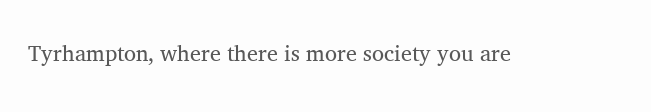Tyrhampton, where there is more society you are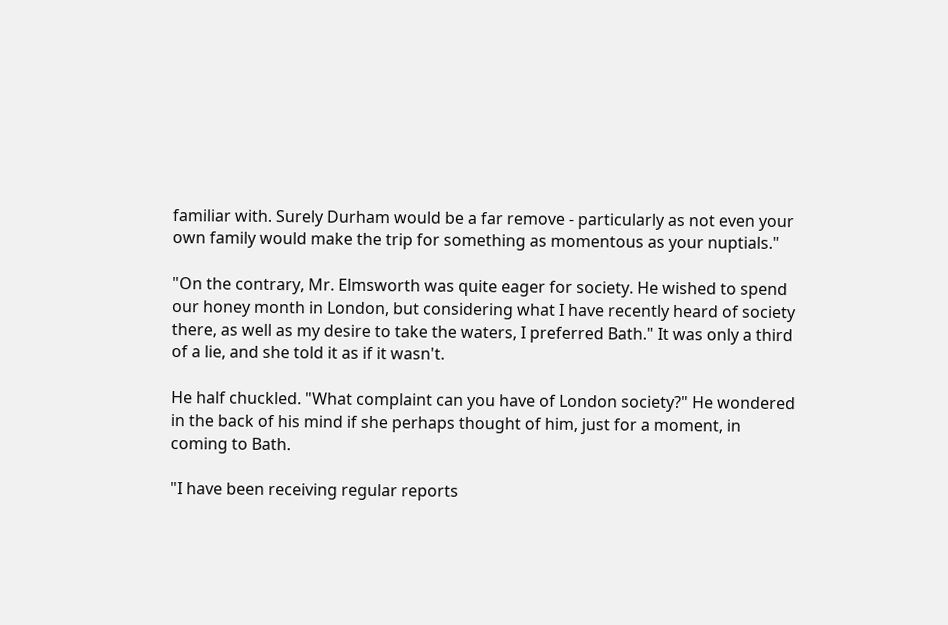familiar with. Surely Durham would be a far remove - particularly as not even your own family would make the trip for something as momentous as your nuptials."

"On the contrary, Mr. Elmsworth was quite eager for society. He wished to spend our honey month in London, but considering what I have recently heard of society there, as well as my desire to take the waters, I preferred Bath." It was only a third of a lie, and she told it as if it wasn't.

He half chuckled. "What complaint can you have of London society?" He wondered in the back of his mind if she perhaps thought of him, just for a moment, in coming to Bath.

"I have been receiving regular reports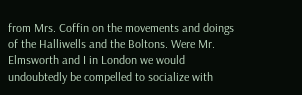from Mrs. Coffin on the movements and doings of the Halliwells and the Boltons. Were Mr. Elmsworth and I in London we would undoubtedly be compelled to socialize with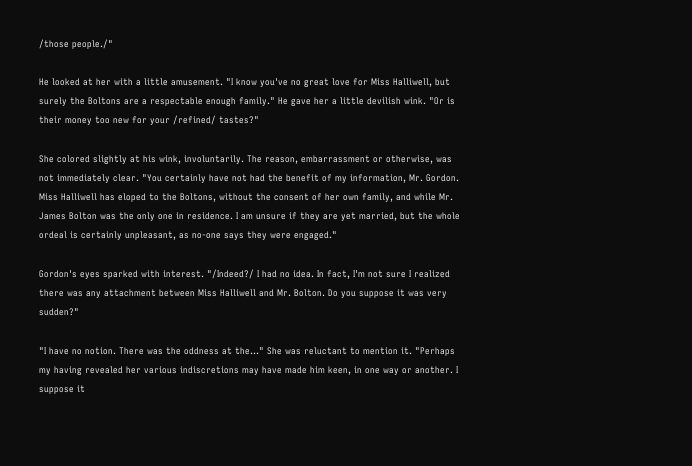/those people./"

He looked at her with a little amusement. "I know you've no great love for Miss Halliwell, but surely the Boltons are a respectable enough family." He gave her a little devilish wink. "Or is their money too new for your /refined/ tastes?"

She colored slightly at his wink, involuntarily. The reason, embarrassment or otherwise, was not immediately clear. "You certainly have not had the benefit of my information, Mr. Gordon. Miss Halliwell has eloped to the Boltons, without the consent of her own family, and while Mr. James Bolton was the only one in residence. I am unsure if they are yet married, but the whole ordeal is certainly unpleasant, as no-one says they were engaged."

Gordon's eyes sparked with interest. "/Indeed?/ I had no idea. In fact, I'm not sure I realized there was any attachment between Miss Halliwell and Mr. Bolton. Do you suppose it was very sudden?"

"I have no notion. There was the oddness at the..." She was reluctant to mention it. "Perhaps my having revealed her various indiscretions may have made him keen, in one way or another. I suppose it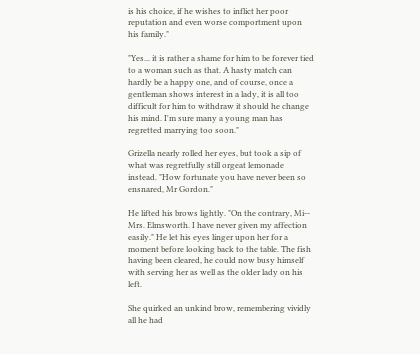is his choice, if he wishes to inflict her poor reputation and even worse comportment upon his family."

"Yes... it is rather a shame for him to be forever tied to a woman such as that. A hasty match can hardly be a happy one, and of course, once a gentleman shows interest in a lady, it is all too difficult for him to withdraw it should he change his mind. I'm sure many a young man has regretted marrying too soon."

Grizella nearly rolled her eyes, but took a sip of what was regretfully still orgeat lemonade instead. "How fortunate you have never been so ensnared, Mr Gordon."

He lifted his brows lightly. "On the contrary, Mi-- Mrs. Elmsworth. I have never given my affection easily." He let his eyes linger upon her for a moment before looking back to the table. The fish having been cleared, he could now busy himself with serving her as well as the older lady on his left.

She quirked an unkind brow, remembering vividly all he had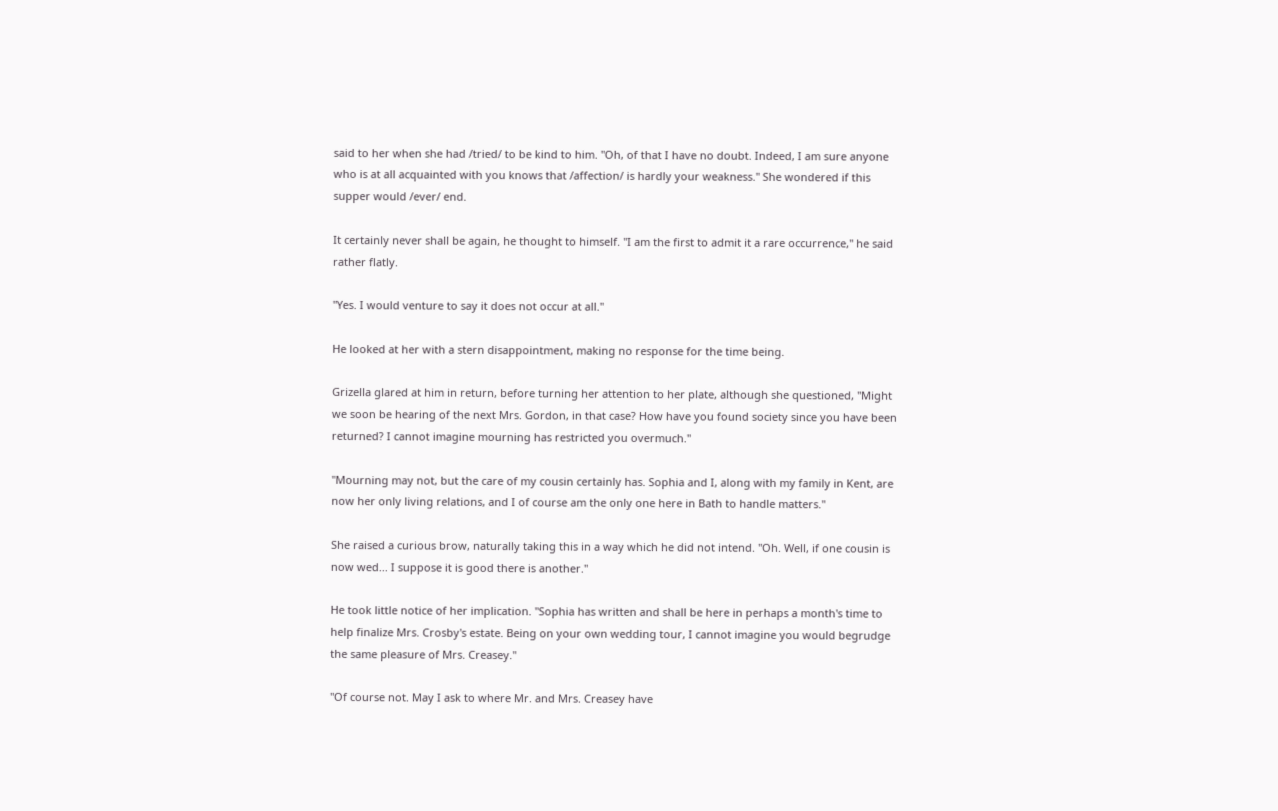said to her when she had /tried/ to be kind to him. "Oh, of that I have no doubt. Indeed, I am sure anyone who is at all acquainted with you knows that /affection/ is hardly your weakness." She wondered if this supper would /ever/ end.

It certainly never shall be again, he thought to himself. "I am the first to admit it a rare occurrence," he said rather flatly.

"Yes. I would venture to say it does not occur at all."

He looked at her with a stern disappointment, making no response for the time being.

Grizella glared at him in return, before turning her attention to her plate, although she questioned, "Might we soon be hearing of the next Mrs. Gordon, in that case? How have you found society since you have been returned? I cannot imagine mourning has restricted you overmuch."

"Mourning may not, but the care of my cousin certainly has. Sophia and I, along with my family in Kent, are now her only living relations, and I of course am the only one here in Bath to handle matters."

She raised a curious brow, naturally taking this in a way which he did not intend. "Oh. Well, if one cousin is now wed... I suppose it is good there is another."

He took little notice of her implication. "Sophia has written and shall be here in perhaps a month's time to help finalize Mrs. Crosby's estate. Being on your own wedding tour, I cannot imagine you would begrudge the same pleasure of Mrs. Creasey."

"Of course not. May I ask to where Mr. and Mrs. Creasey have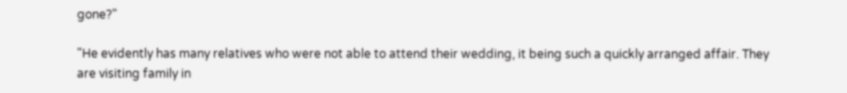gone?"

"He evidently has many relatives who were not able to attend their wedding, it being such a quickly arranged affair. They are visiting family in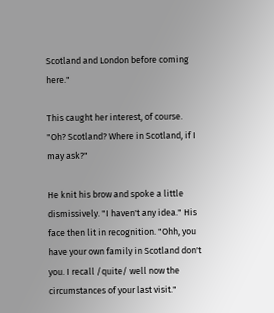Scotland and London before coming here."

This caught her interest, of course. "Oh? Scotland? Where in Scotland, if I may ask?"

He knit his brow and spoke a little dismissively. "I haven't any idea." His face then lit in recognition. "Ohh, you have your own family in Scotland don't you. I recall /quite/ well now the circumstances of your last visit."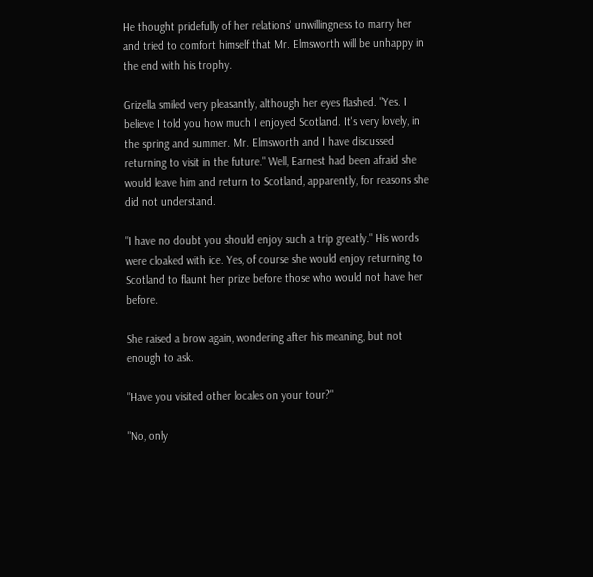He thought pridefully of her relations' unwillingness to marry her and tried to comfort himself that Mr. Elmsworth will be unhappy in the end with his trophy.

Grizella smiled very pleasantly, although her eyes flashed. "Yes. I believe I told you how much I enjoyed Scotland. It's very lovely, in the spring and summer. Mr. Elmsworth and I have discussed returning to visit in the future." Well, Earnest had been afraid she would leave him and return to Scotland, apparently, for reasons she did not understand.

"I have no doubt you should enjoy such a trip greatly." His words were cloaked with ice. Yes, of course she would enjoy returning to Scotland to flaunt her prize before those who would not have her before.

She raised a brow again, wondering after his meaning, but not enough to ask.

"Have you visited other locales on your tour?"

"No, only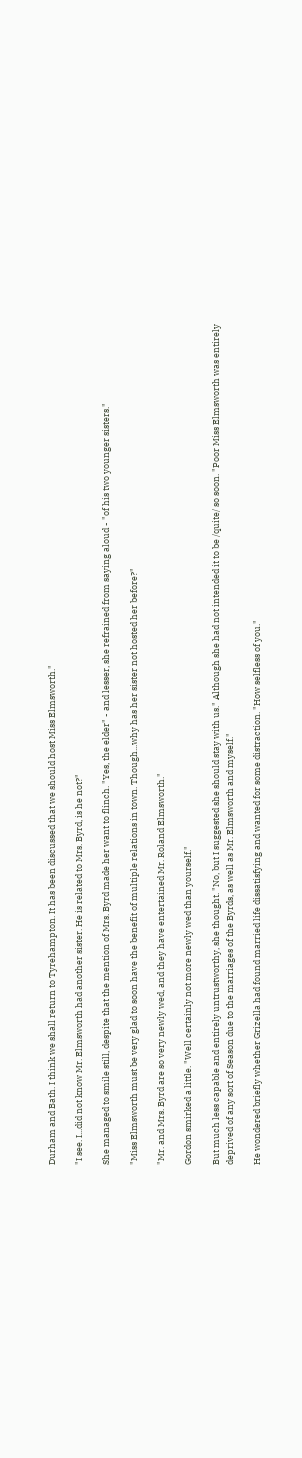Durham and Bath. I think we shall return to Tyrehampton. It has been discussed that we should host Miss Elmsworth."

"I see. I...did not know Mr. Elmsworth had another sister. He is related to Mrs. Byrd, is he not?"

She managed to smile still, despite that the mention of Mrs. Byrd made her want to flinch. "Yes, the elder" - and lesser, she refrained from saying aloud - "of his two younger sisters."

"Miss Elmsworth must be very glad to soon have the benefit of multiple relations in town. Though...why has her sister not hosted her before?"

"Mr. and Mrs. Byrd are so very newly wed, and they have entertained Mr. Roland Elmsworth."

Gordon smirked a little. "Well certainly not more newly wed than yourself."

But much less capable and entirely untrustworthy, she thought. "No, but I suggested she should stay with us." Although she had not intended it to be /quite/ so soon. "Poor Miss Elmsworth was entirely deprived of any sort of Season due to the marriages of the Byrds, as well as Mr. Elmsworth and myself."

He wondered briefly whether Grizella had found married life dissatisfying and wanted for some distraction. "How selfless of you."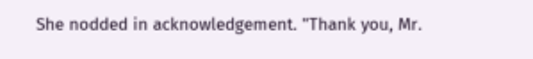She nodded in acknowledgement. "Thank you, Mr.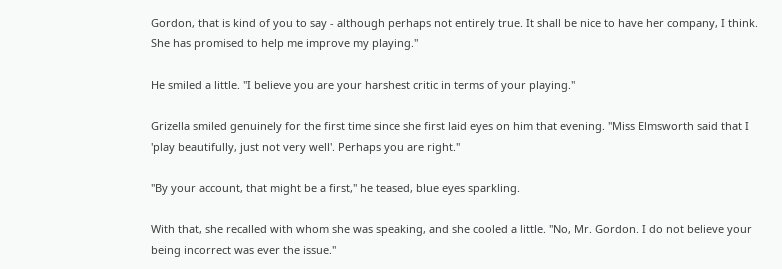Gordon, that is kind of you to say - although perhaps not entirely true. It shall be nice to have her company, I think. She has promised to help me improve my playing."

He smiled a little. "I believe you are your harshest critic in terms of your playing."

Grizella smiled genuinely for the first time since she first laid eyes on him that evening. "Miss Elmsworth said that I 'play beautifully, just not very well'. Perhaps you are right."

"By your account, that might be a first," he teased, blue eyes sparkling.

With that, she recalled with whom she was speaking, and she cooled a little. "No, Mr. Gordon. I do not believe your being incorrect was ever the issue."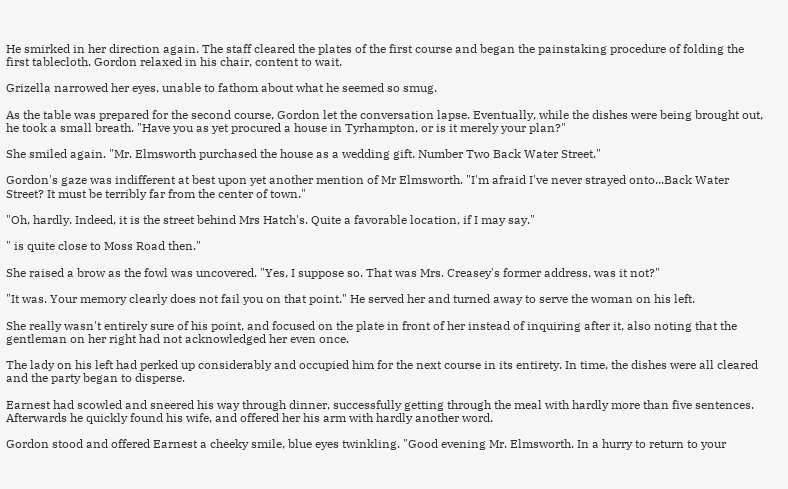He smirked in her direction again. The staff cleared the plates of the first course and began the painstaking procedure of folding the first tablecloth. Gordon relaxed in his chair, content to wait.

Grizella narrowed her eyes, unable to fathom about what he seemed so smug.

As the table was prepared for the second course, Gordon let the conversation lapse. Eventually, while the dishes were being brought out, he took a small breath. "Have you as yet procured a house in Tyrhampton, or is it merely your plan?"

She smiled again. "Mr. Elmsworth purchased the house as a wedding gift. Number Two Back Water Street."

Gordon's gaze was indifferent at best upon yet another mention of Mr Elmsworth. "I'm afraid I've never strayed onto...Back Water Street? It must be terribly far from the center of town."

"Oh, hardly. Indeed, it is the street behind Mrs Hatch's. Quite a favorable location, if I may say."

" is quite close to Moss Road then."

She raised a brow as the fowl was uncovered. "Yes, I suppose so. That was Mrs. Creasey's former address, was it not?"

"It was. Your memory clearly does not fail you on that point." He served her and turned away to serve the woman on his left.

She really wasn't entirely sure of his point, and focused on the plate in front of her instead of inquiring after it, also noting that the gentleman on her right had not acknowledged her even once.

The lady on his left had perked up considerably and occupied him for the next course in its entirety. In time, the dishes were all cleared and the party began to disperse.

Earnest had scowled and sneered his way through dinner, successfully getting through the meal with hardly more than five sentences. Afterwards he quickly found his wife, and offered her his arm with hardly another word.

Gordon stood and offered Earnest a cheeky smile, blue eyes twinkling. "Good evening Mr. Elmsworth. In a hurry to return to your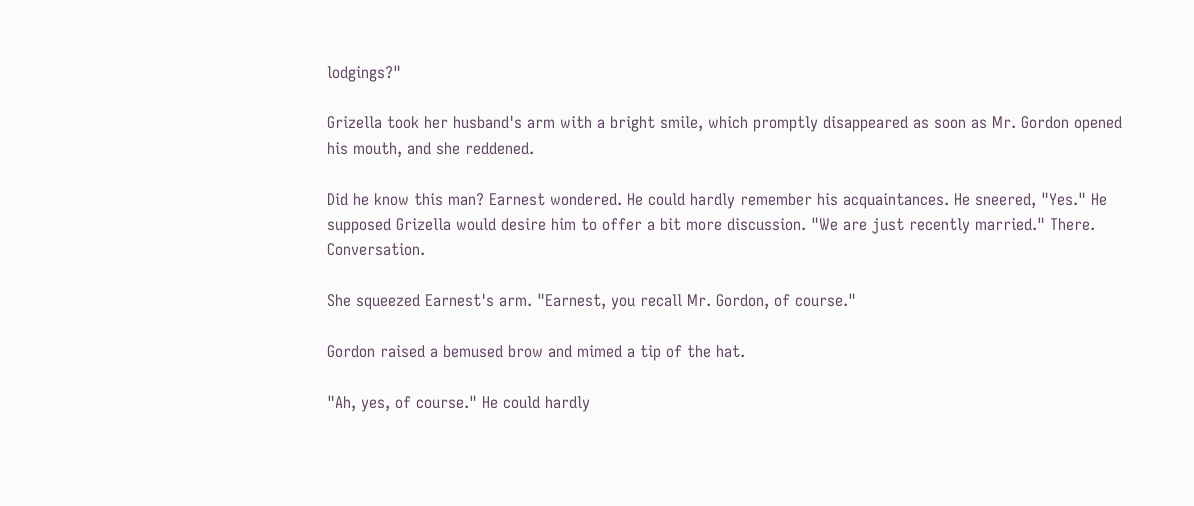lodgings?"

Grizella took her husband's arm with a bright smile, which promptly disappeared as soon as Mr. Gordon opened his mouth, and she reddened.

Did he know this man? Earnest wondered. He could hardly remember his acquaintances. He sneered, "Yes." He supposed Grizella would desire him to offer a bit more discussion. "We are just recently married." There. Conversation.

She squeezed Earnest's arm. "Earnest, you recall Mr. Gordon, of course."

Gordon raised a bemused brow and mimed a tip of the hat.

"Ah, yes, of course." He could hardly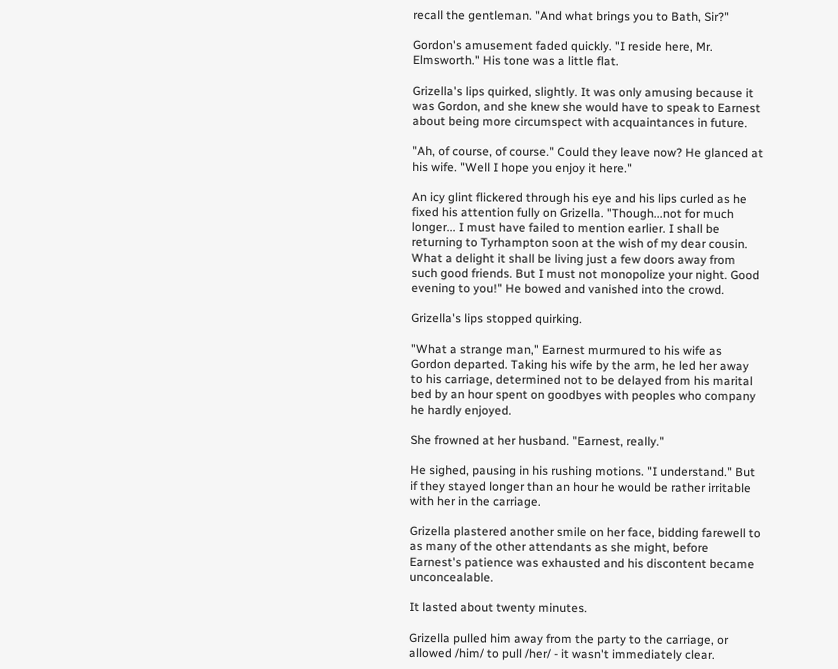recall the gentleman. "And what brings you to Bath, Sir?"

Gordon's amusement faded quickly. "I reside here, Mr. Elmsworth." His tone was a little flat.

Grizella's lips quirked, slightly. It was only amusing because it was Gordon, and she knew she would have to speak to Earnest about being more circumspect with acquaintances in future.

"Ah, of course, of course." Could they leave now? He glanced at his wife. "Well I hope you enjoy it here."

An icy glint flickered through his eye and his lips curled as he fixed his attention fully on Grizella. "Though...not for much longer... I must have failed to mention earlier. I shall be returning to Tyrhampton soon at the wish of my dear cousin. What a delight it shall be living just a few doors away from such good friends. But I must not monopolize your night. Good evening to you!" He bowed and vanished into the crowd.

Grizella's lips stopped quirking.

"What a strange man," Earnest murmured to his wife as Gordon departed. Taking his wife by the arm, he led her away to his carriage, determined not to be delayed from his marital bed by an hour spent on goodbyes with peoples who company he hardly enjoyed.

She frowned at her husband. "Earnest, really."

He sighed, pausing in his rushing motions. "I understand." But if they stayed longer than an hour he would be rather irritable with her in the carriage.

Grizella plastered another smile on her face, bidding farewell to as many of the other attendants as she might, before Earnest's patience was exhausted and his discontent became unconcealable.

It lasted about twenty minutes.

Grizella pulled him away from the party to the carriage, or allowed /him/ to pull /her/ - it wasn't immediately clear.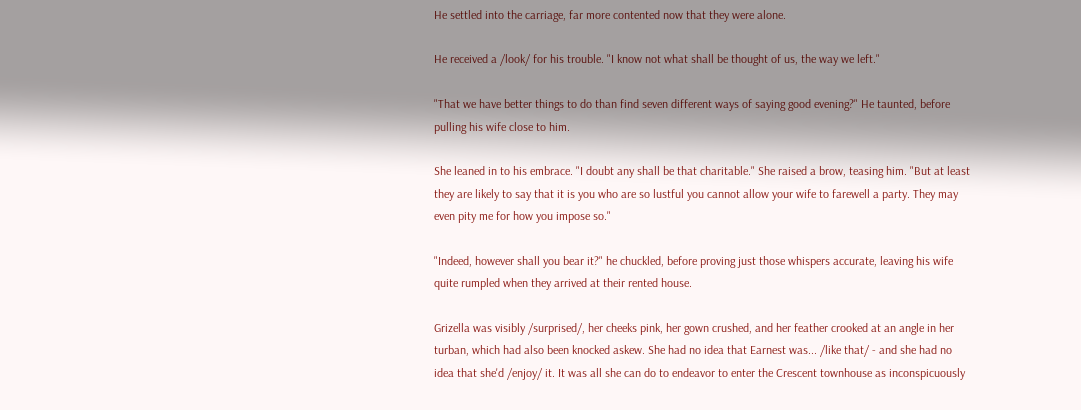He settled into the carriage, far more contented now that they were alone.

He received a /look/ for his trouble. "I know not what shall be thought of us, the way we left."

"That we have better things to do than find seven different ways of saying good evening?" He taunted, before pulling his wife close to him.

She leaned in to his embrace. "I doubt any shall be that charitable." She raised a brow, teasing him. "But at least they are likely to say that it is you who are so lustful you cannot allow your wife to farewell a party. They may even pity me for how you impose so."

"Indeed, however shall you bear it?" he chuckled, before proving just those whispers accurate, leaving his wife quite rumpled when they arrived at their rented house.

Grizella was visibly /surprised/, her cheeks pink, her gown crushed, and her feather crooked at an angle in her turban, which had also been knocked askew. She had no idea that Earnest was... /like that/ - and she had no idea that she'd /enjoy/ it. It was all she can do to endeavor to enter the Crescent townhouse as inconspicuously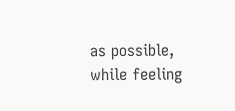as possible, while feeling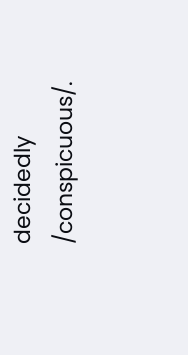decidedly /conspicuous/.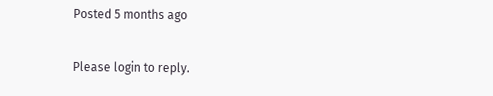Posted 5 months ago

Please login to reply.